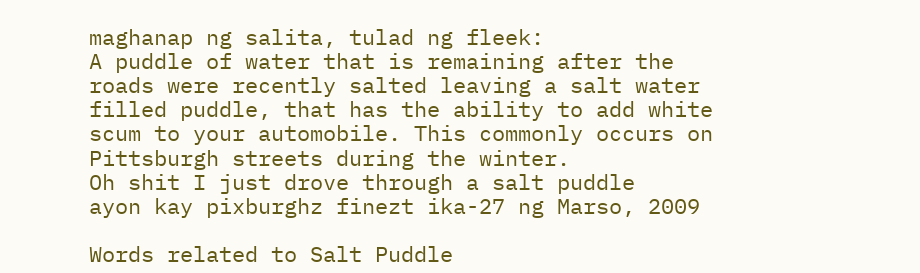maghanap ng salita, tulad ng fleek:
A puddle of water that is remaining after the roads were recently salted leaving a salt water filled puddle, that has the ability to add white scum to your automobile. This commonly occurs on Pittsburgh streets during the winter.
Oh shit I just drove through a salt puddle
ayon kay pixburghz finezt ika-27 ng Marso, 2009

Words related to Salt Puddle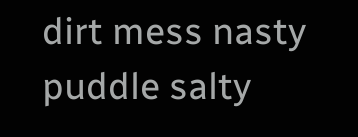dirt mess nasty puddle salty